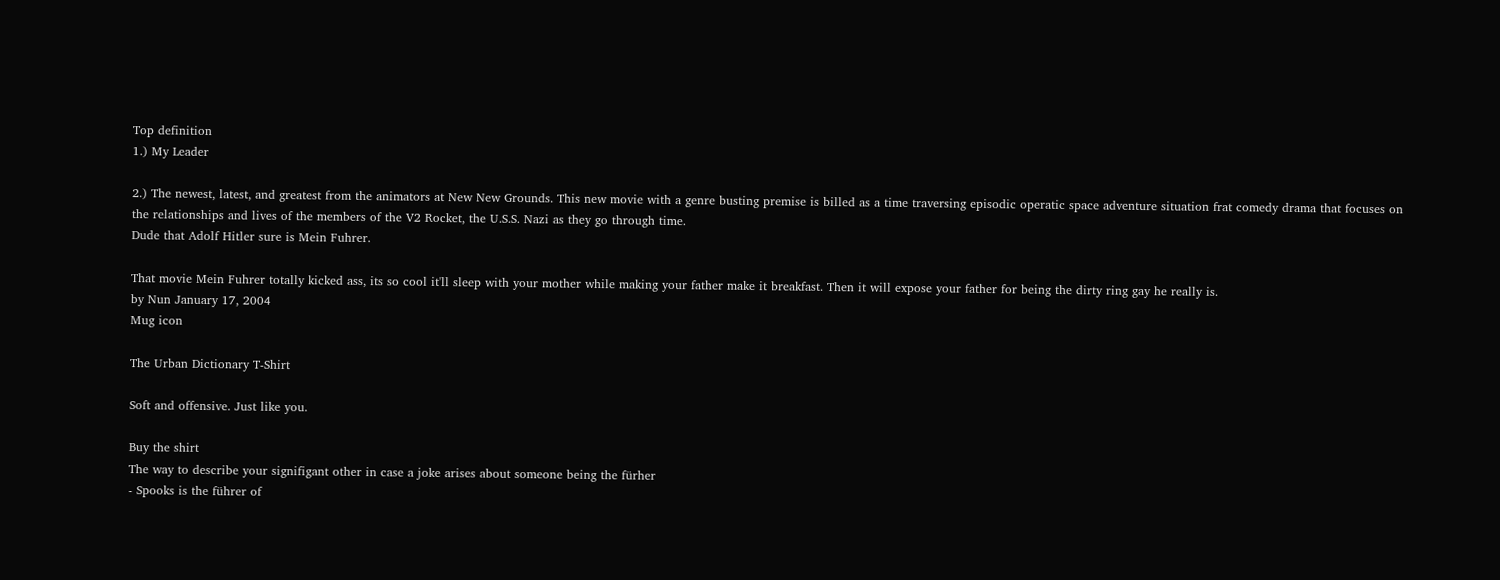Top definition
1.) My Leader

2.) The newest, latest, and greatest from the animators at New New Grounds. This new movie with a genre busting premise is billed as a time traversing episodic operatic space adventure situation frat comedy drama that focuses on the relationships and lives of the members of the V2 Rocket, the U.S.S. Nazi as they go through time.
Dude that Adolf Hitler sure is Mein Fuhrer.

That movie Mein Fuhrer totally kicked ass, its so cool it'll sleep with your mother while making your father make it breakfast. Then it will expose your father for being the dirty ring gay he really is.
by Nun January 17, 2004
Mug icon

The Urban Dictionary T-Shirt

Soft and offensive. Just like you.

Buy the shirt
The way to describe your signifigant other in case a joke arises about someone being the fürher
- Spooks is the führer of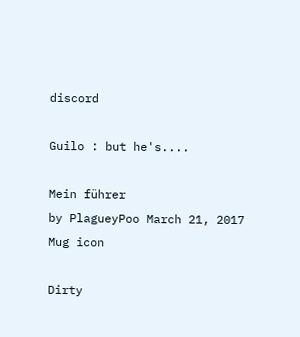discord

Guilo : but he's....

Mein führer
by PlagueyPoo March 21, 2017
Mug icon

Dirty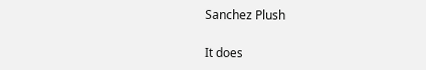Sanchez Plush

It does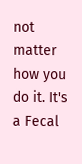not matter how you do it. It's a Fecal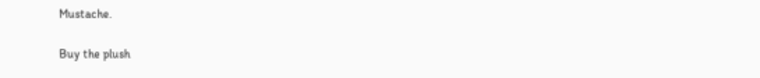Mustache.

Buy the plush